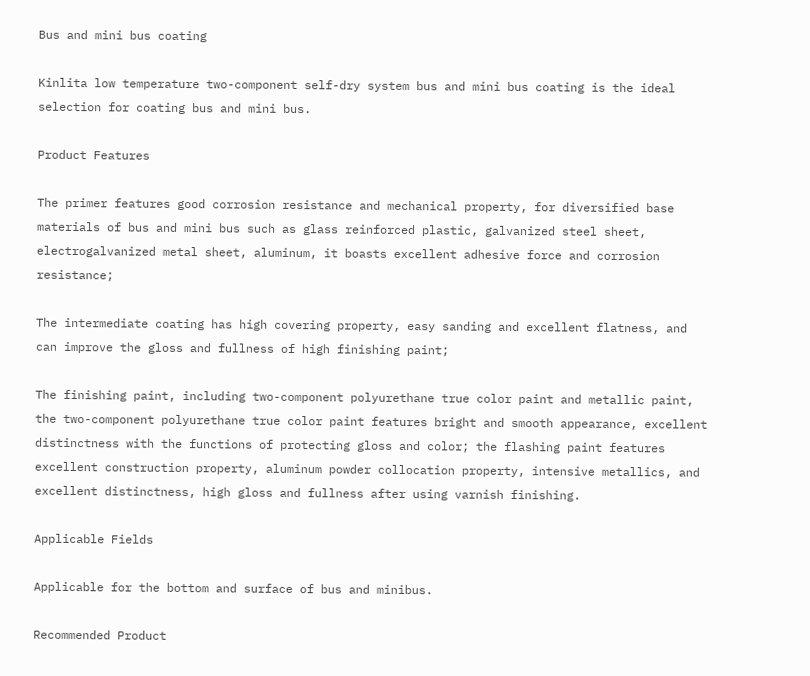Bus and mini bus coating

Kinlita low temperature two-component self-dry system bus and mini bus coating is the ideal selection for coating bus and mini bus.

Product Features

The primer features good corrosion resistance and mechanical property, for diversified base materials of bus and mini bus such as glass reinforced plastic, galvanized steel sheet, electrogalvanized metal sheet, aluminum, it boasts excellent adhesive force and corrosion resistance;

The intermediate coating has high covering property, easy sanding and excellent flatness, and can improve the gloss and fullness of high finishing paint;

The finishing paint, including two-component polyurethane true color paint and metallic paint, the two-component polyurethane true color paint features bright and smooth appearance, excellent distinctness with the functions of protecting gloss and color; the flashing paint features excellent construction property, aluminum powder collocation property, intensive metallics, and excellent distinctness, high gloss and fullness after using varnish finishing.

Applicable Fields

Applicable for the bottom and surface of bus and minibus.

Recommended Product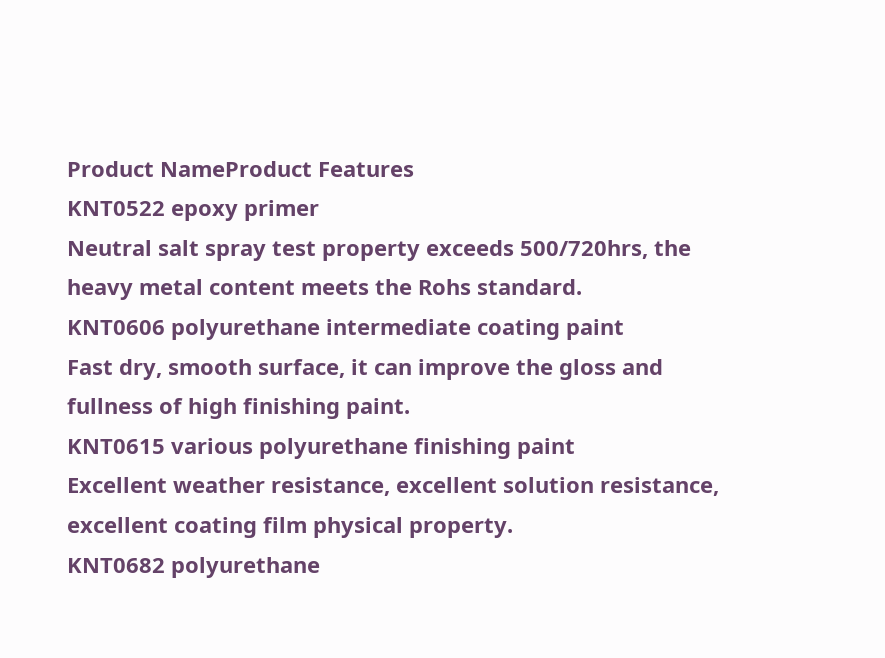Product NameProduct Features
KNT0522 epoxy primer
Neutral salt spray test property exceeds 500/720hrs, the heavy metal content meets the Rohs standard.
KNT0606 polyurethane intermediate coating paint
Fast dry, smooth surface, it can improve the gloss and fullness of high finishing paint.
KNT0615 various polyurethane finishing paint
Excellent weather resistance, excellent solution resistance, excellent coating film physical property.
KNT0682 polyurethane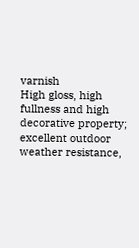varnish
High gloss, high fullness and high decorative property; excellent outdoor weather resistance,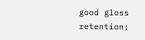good gloss retention;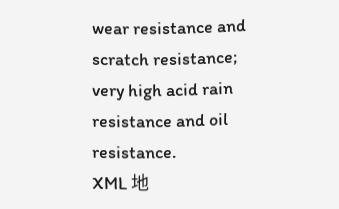wear resistance and scratch resistance; very high acid rain resistance and oil resistance.
XML 地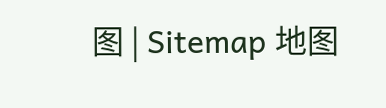图 | Sitemap 地图